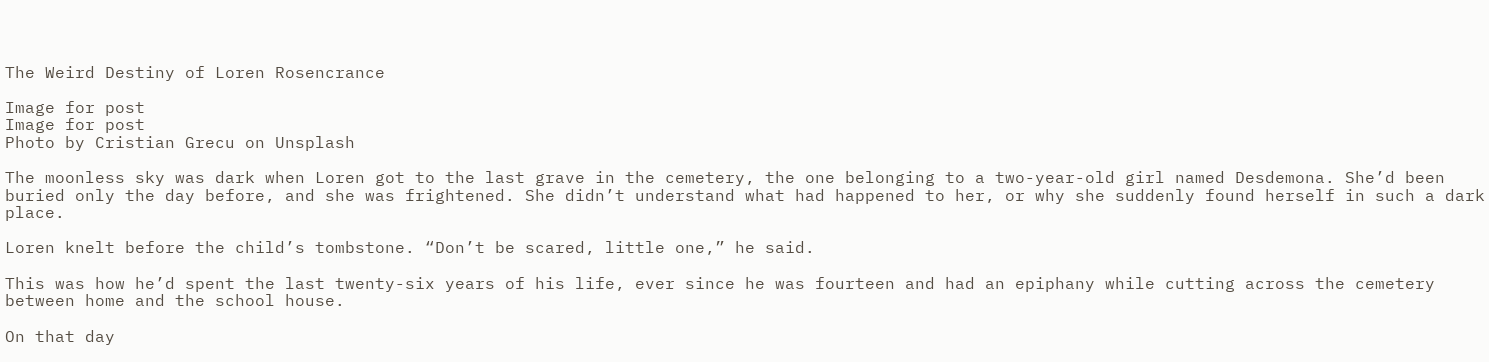The Weird Destiny of Loren Rosencrance

Image for post
Image for post
Photo by Cristian Grecu on Unsplash

The moonless sky was dark when Loren got to the last grave in the cemetery, the one belonging to a two-year-old girl named Desdemona. She’d been buried only the day before, and she was frightened. She didn’t understand what had happened to her, or why she suddenly found herself in such a dark place.

Loren knelt before the child’s tombstone. “Don’t be scared, little one,” he said.

This was how he’d spent the last twenty-six years of his life, ever since he was fourteen and had an epiphany while cutting across the cemetery between home and the school house.

On that day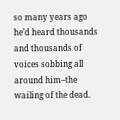so many years ago he’d heard thousands and thousands of voices sobbing all around him–the wailing of the dead.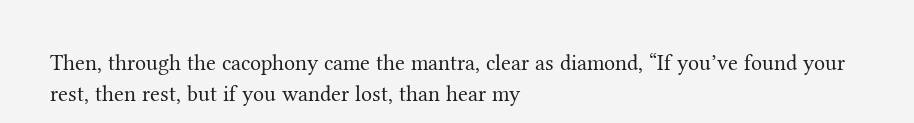Then, through the cacophony came the mantra, clear as diamond, “If you’ve found your rest, then rest, but if you wander lost, than hear my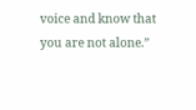voice and know that you are not alone.”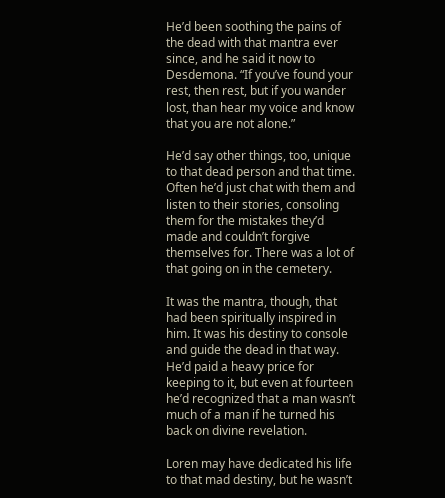He’d been soothing the pains of the dead with that mantra ever since, and he said it now to Desdemona. “If you’ve found your rest, then rest, but if you wander lost, than hear my voice and know that you are not alone.”

He’d say other things, too, unique to that dead person and that time. Often he’d just chat with them and listen to their stories, consoling them for the mistakes they’d made and couldn’t forgive themselves for. There was a lot of that going on in the cemetery.

It was the mantra, though, that had been spiritually inspired in him. It was his destiny to console and guide the dead in that way. He’d paid a heavy price for keeping to it, but even at fourteen he’d recognized that a man wasn’t much of a man if he turned his back on divine revelation.

Loren may have dedicated his life to that mad destiny, but he wasn’t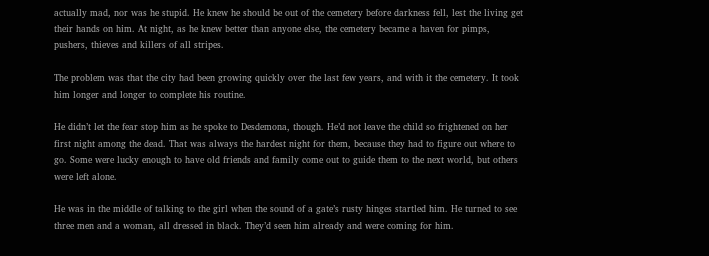actually mad, nor was he stupid. He knew he should be out of the cemetery before darkness fell, lest the living get their hands on him. At night, as he knew better than anyone else, the cemetery became a haven for pimps, pushers, thieves and killers of all stripes.

The problem was that the city had been growing quickly over the last few years, and with it the cemetery. It took him longer and longer to complete his routine.

He didn’t let the fear stop him as he spoke to Desdemona, though. He’d not leave the child so frightened on her first night among the dead. That was always the hardest night for them, because they had to figure out where to go. Some were lucky enough to have old friends and family come out to guide them to the next world, but others were left alone.

He was in the middle of talking to the girl when the sound of a gate’s rusty hinges startled him. He turned to see three men and a woman, all dressed in black. They’d seen him already and were coming for him.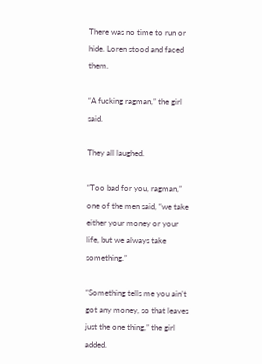There was no time to run or hide. Loren stood and faced them.

“A fucking ragman,” the girl said.

They all laughed.

“Too bad for you, ragman,” one of the men said, “we take either your money or your life, but we always take something.”

“Something tells me you ain’t got any money, so that leaves just the one thing,” the girl added.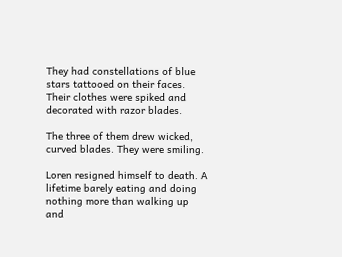They had constellations of blue stars tattooed on their faces. Their clothes were spiked and decorated with razor blades.

The three of them drew wicked, curved blades. They were smiling.

Loren resigned himself to death. A lifetime barely eating and doing nothing more than walking up and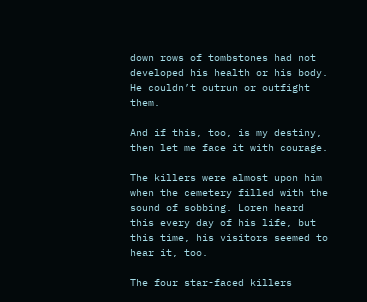down rows of tombstones had not developed his health or his body. He couldn’t outrun or outfight them.

And if this, too, is my destiny, then let me face it with courage.

The killers were almost upon him when the cemetery filled with the sound of sobbing. Loren heard this every day of his life, but this time, his visitors seemed to hear it, too.

The four star-faced killers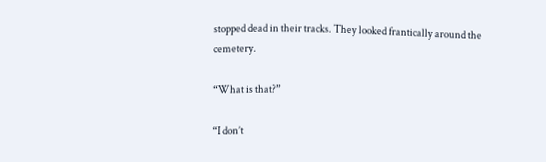stopped dead in their tracks. They looked frantically around the cemetery.

“What is that?”

“I don’t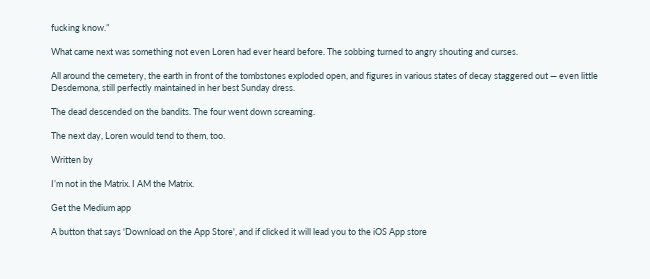fucking know.”

What came next was something not even Loren had ever heard before. The sobbing turned to angry shouting and curses.

All around the cemetery, the earth in front of the tombstones exploded open, and figures in various states of decay staggered out — even little Desdemona, still perfectly maintained in her best Sunday dress.

The dead descended on the bandits. The four went down screaming.

The next day, Loren would tend to them, too.

Written by

I’m not in the Matrix. I AM the Matrix.

Get the Medium app

A button that says 'Download on the App Store', and if clicked it will lead you to the iOS App store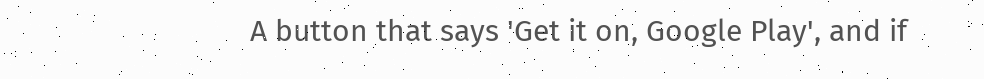A button that says 'Get it on, Google Play', and if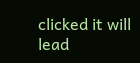clicked it will lead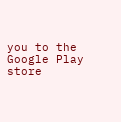you to the Google Play store